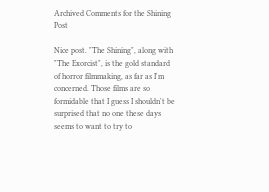Archived Comments for the Shining Post

Nice post. "The Shining", along with "The Exorcist", is the gold standard of horror filmmaking, as far as I'm concerned. Those films are so formidable that I guess I shouldn't be surprised that no one these days seems to want to try to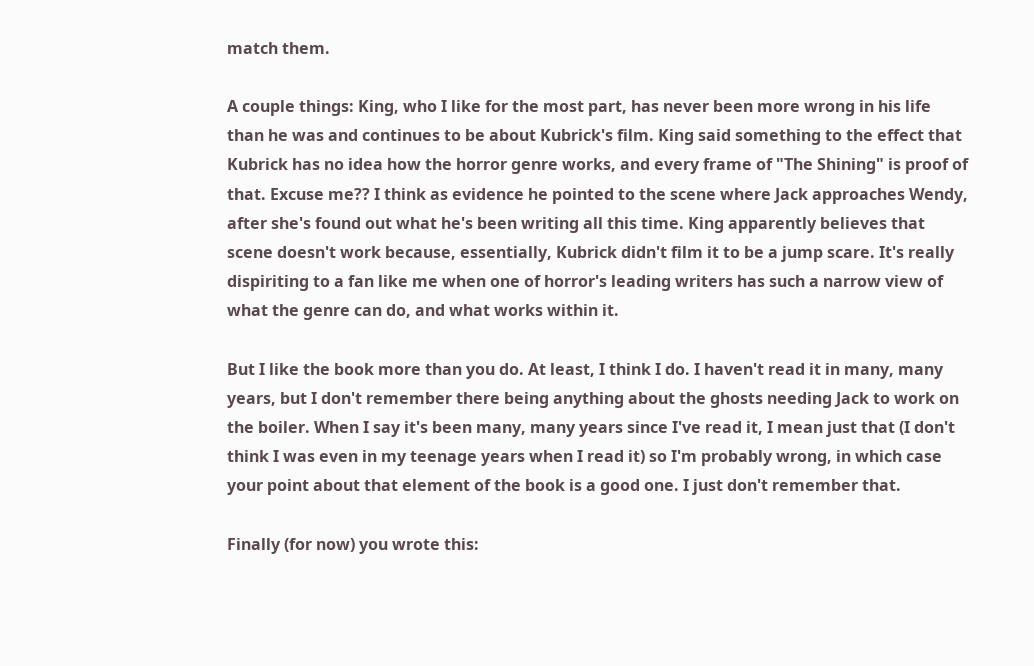match them.

A couple things: King, who I like for the most part, has never been more wrong in his life than he was and continues to be about Kubrick's film. King said something to the effect that Kubrick has no idea how the horror genre works, and every frame of "The Shining" is proof of that. Excuse me?? I think as evidence he pointed to the scene where Jack approaches Wendy, after she's found out what he's been writing all this time. King apparently believes that scene doesn't work because, essentially, Kubrick didn't film it to be a jump scare. It's really dispiriting to a fan like me when one of horror's leading writers has such a narrow view of what the genre can do, and what works within it.

But I like the book more than you do. At least, I think I do. I haven't read it in many, many years, but I don't remember there being anything about the ghosts needing Jack to work on the boiler. When I say it's been many, many years since I've read it, I mean just that (I don't think I was even in my teenage years when I read it) so I'm probably wrong, in which case your point about that element of the book is a good one. I just don't remember that.

Finally (for now) you wrote this: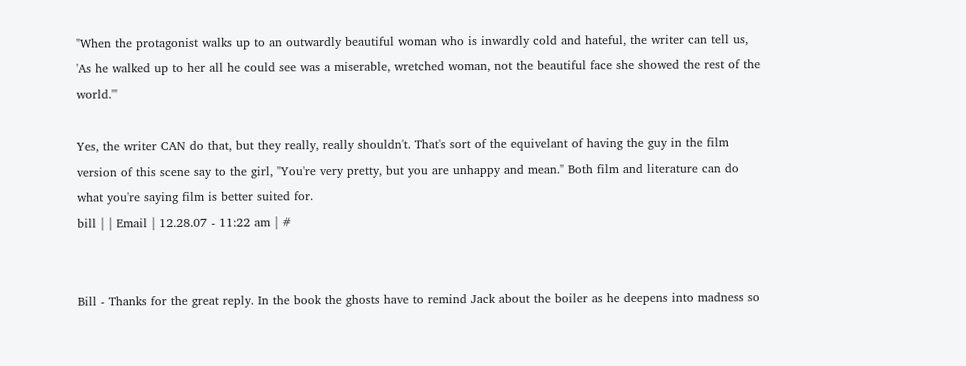"When the protagonist walks up to an outwardly beautiful woman who is inwardly cold and hateful, the writer can tell us, 'As he walked up to her all he could see was a miserable, wretched woman, not the beautiful face she showed the rest of the world.'"

Yes, the writer CAN do that, but they really, really shouldn't. That's sort of the equivelant of having the guy in the film version of this scene say to the girl, "You're very pretty, but you are unhappy and mean." Both film and literature can do what you're saying film is better suited for.
bill | | Email | 12.28.07 - 11:22 am | #


Bill - Thanks for the great reply. In the book the ghosts have to remind Jack about the boiler as he deepens into madness so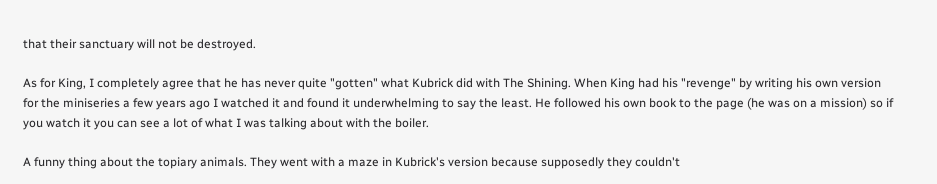that their sanctuary will not be destroyed.

As for King, I completely agree that he has never quite "gotten" what Kubrick did with The Shining. When King had his "revenge" by writing his own version for the miniseries a few years ago I watched it and found it underwhelming to say the least. He followed his own book to the page (he was on a mission) so if you watch it you can see a lot of what I was talking about with the boiler.

A funny thing about the topiary animals. They went with a maze in Kubrick's version because supposedly they couldn't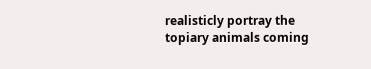realisticly portray the topiary animals coming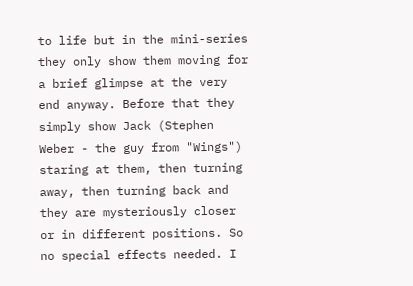to life but in the mini-series they only show them moving for a brief glimpse at the very end anyway. Before that they simply show Jack (Stephen Weber - the guy from "Wings") staring at them, then turning away, then turning back and they are mysteriously closer or in different positions. So no special effects needed. I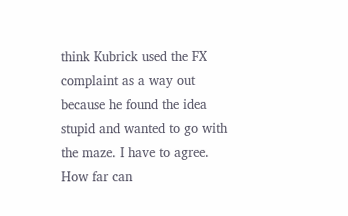think Kubrick used the FX complaint as a way out because he found the idea stupid and wanted to go with the maze. I have to agree. How far can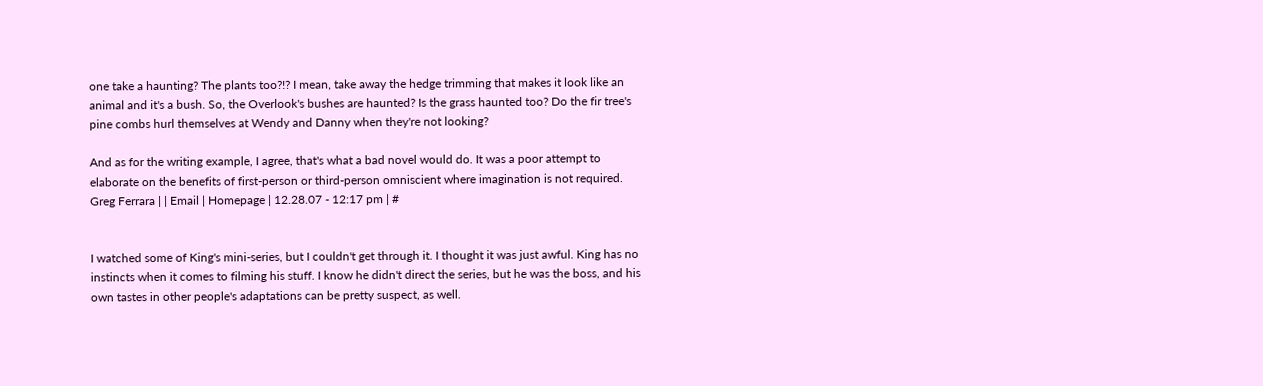one take a haunting? The plants too?!? I mean, take away the hedge trimming that makes it look like an animal and it's a bush. So, the Overlook's bushes are haunted? Is the grass haunted too? Do the fir tree's pine combs hurl themselves at Wendy and Danny when they're not looking?

And as for the writing example, I agree, that's what a bad novel would do. It was a poor attempt to elaborate on the benefits of first-person or third-person omniscient where imagination is not required.
Greg Ferrara | | Email | Homepage | 12.28.07 - 12:17 pm | #


I watched some of King's mini-series, but I couldn't get through it. I thought it was just awful. King has no instincts when it comes to filming his stuff. I know he didn't direct the series, but he was the boss, and his own tastes in other people's adaptations can be pretty suspect, as well.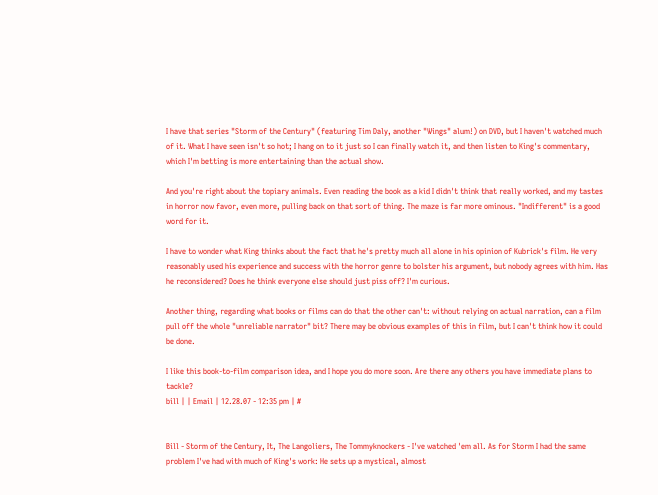I have that series "Storm of the Century" (featuring Tim Daly, another "Wings" alum!) on DVD, but I haven't watched much of it. What I have seen isn't so hot; I hang on to it just so I can finally watch it, and then listen to King's commentary, which I'm betting is more entertaining than the actual show.

And you're right about the topiary animals. Even reading the book as a kid I didn't think that really worked, and my tastes in horror now favor, even more, pulling back on that sort of thing. The maze is far more ominous. "Indifferent" is a good word for it.

I have to wonder what King thinks about the fact that he's pretty much all alone in his opinion of Kubrick's film. He very reasonably used his experience and success with the horror genre to bolster his argument, but nobody agrees with him. Has he reconsidered? Does he think everyone else should just piss off? I'm curious.

Another thing, regarding what books or films can do that the other can't: without relying on actual narration, can a film pull off the whole "unreliable narrator" bit? There may be obvious examples of this in film, but I can't think how it could be done.

I like this book-to-film comparison idea, and I hope you do more soon. Are there any others you have immediate plans to tackle?
bill | | Email | 12.28.07 - 12:35 pm | #


Bill - Storm of the Century, It, The Langoliers, The Tommyknockers - I've watched 'em all. As for Storm I had the same problem I've had with much of King's work: He sets up a mystical, almost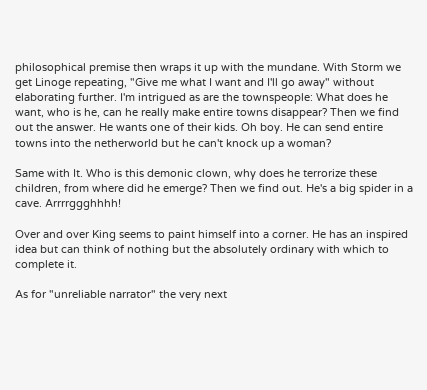philosophical premise then wraps it up with the mundane. With Storm we get Linoge repeating, "Give me what I want and I'll go away" without elaborating further. I'm intrigued as are the townspeople: What does he want, who is he, can he really make entire towns disappear? Then we find out the answer. He wants one of their kids. Oh boy. He can send entire towns into the netherworld but he can't knock up a woman?

Same with It. Who is this demonic clown, why does he terrorize these children, from where did he emerge? Then we find out. He's a big spider in a cave. Arrrrggghhhh!

Over and over King seems to paint himself into a corner. He has an inspired idea but can think of nothing but the absolutely ordinary with which to complete it.

As for "unreliable narrator" the very next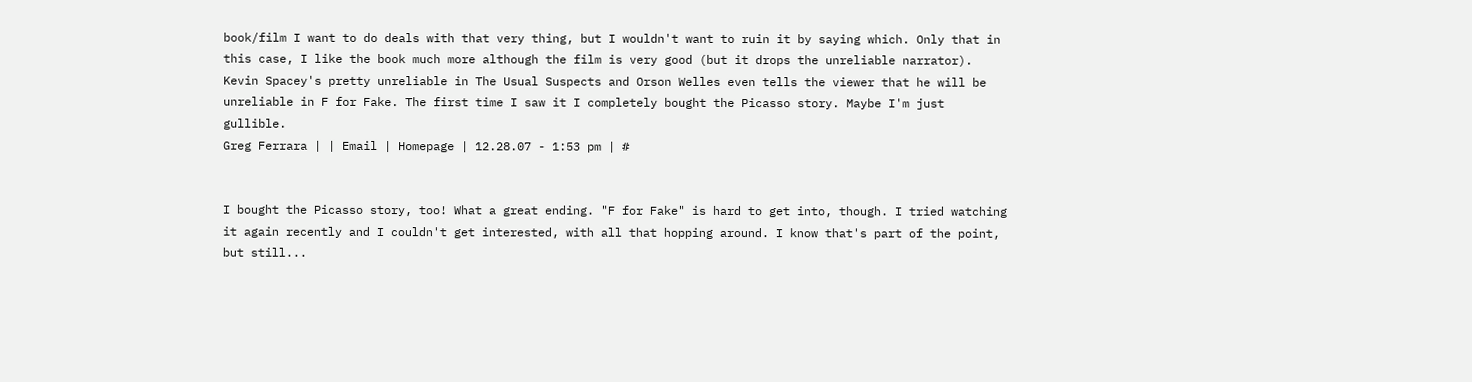book/film I want to do deals with that very thing, but I wouldn't want to ruin it by saying which. Only that in this case, I like the book much more although the film is very good (but it drops the unreliable narrator). Kevin Spacey's pretty unreliable in The Usual Suspects and Orson Welles even tells the viewer that he will be unreliable in F for Fake. The first time I saw it I completely bought the Picasso story. Maybe I'm just gullible.
Greg Ferrara | | Email | Homepage | 12.28.07 - 1:53 pm | #


I bought the Picasso story, too! What a great ending. "F for Fake" is hard to get into, though. I tried watching it again recently and I couldn't get interested, with all that hopping around. I know that's part of the point, but still...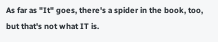As far as "It" goes, there's a spider in the book, too, but that's not what IT is.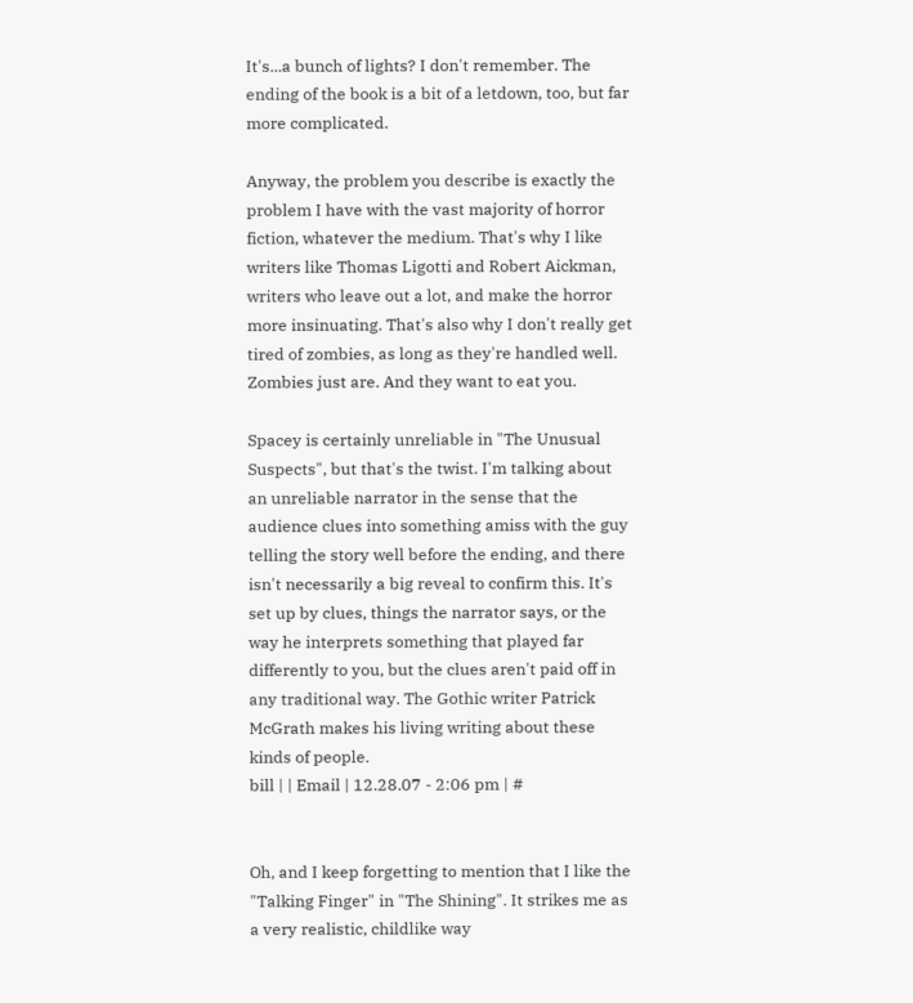It's...a bunch of lights? I don't remember. The ending of the book is a bit of a letdown, too, but far more complicated.

Anyway, the problem you describe is exactly the problem I have with the vast majority of horror fiction, whatever the medium. That's why I like writers like Thomas Ligotti and Robert Aickman, writers who leave out a lot, and make the horror more insinuating. That's also why I don't really get tired of zombies, as long as they're handled well. Zombies just are. And they want to eat you.

Spacey is certainly unreliable in "The Unusual Suspects", but that's the twist. I'm talking about an unreliable narrator in the sense that the audience clues into something amiss with the guy telling the story well before the ending, and there isn't necessarily a big reveal to confirm this. It's set up by clues, things the narrator says, or the way he interprets something that played far differently to you, but the clues aren't paid off in any traditional way. The Gothic writer Patrick McGrath makes his living writing about these kinds of people.
bill | | Email | 12.28.07 - 2:06 pm | #


Oh, and I keep forgetting to mention that I like the "Talking Finger" in "The Shining". It strikes me as a very realistic, childlike way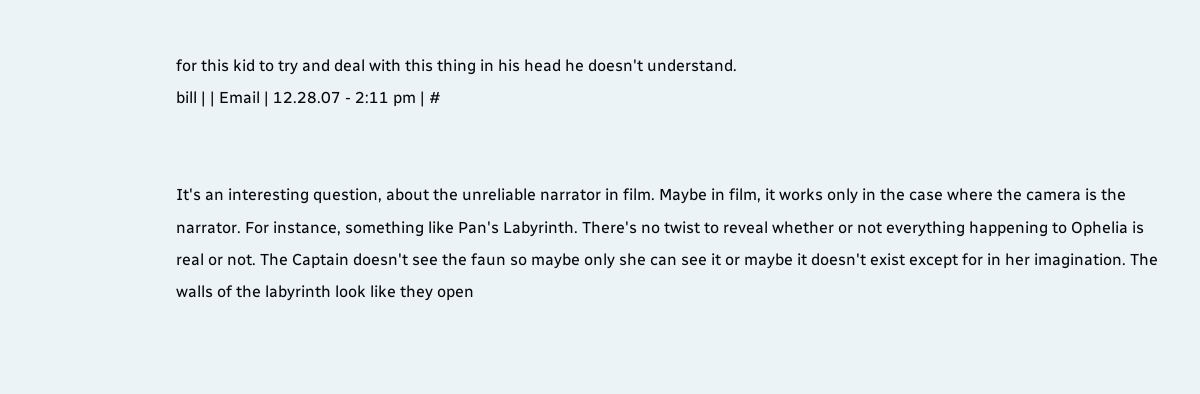for this kid to try and deal with this thing in his head he doesn't understand.
bill | | Email | 12.28.07 - 2:11 pm | #


It's an interesting question, about the unreliable narrator in film. Maybe in film, it works only in the case where the camera is the narrator. For instance, something like Pan's Labyrinth. There's no twist to reveal whether or not everything happening to Ophelia is real or not. The Captain doesn't see the faun so maybe only she can see it or maybe it doesn't exist except for in her imagination. The walls of the labyrinth look like they open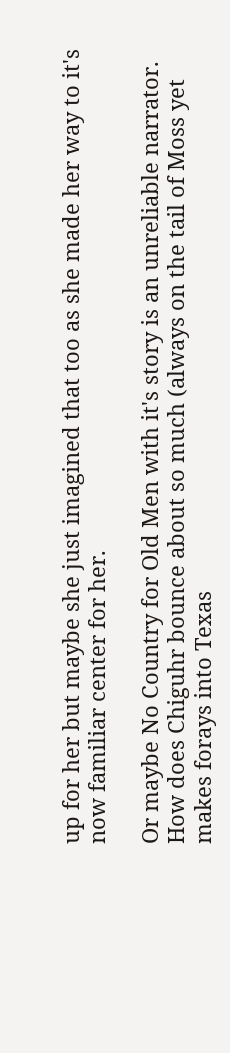up for her but maybe she just imagined that too as she made her way to it's now familiar center for her.

Or maybe No Country for Old Men with it's story is an unreliable narrator. How does Chiguhr bounce about so much (always on the tail of Moss yet makes forays into Texas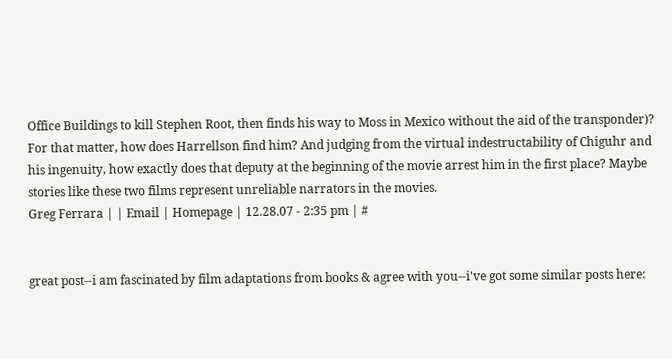Office Buildings to kill Stephen Root, then finds his way to Moss in Mexico without the aid of the transponder)? For that matter, how does Harrellson find him? And judging from the virtual indestructability of Chiguhr and his ingenuity, how exactly does that deputy at the beginning of the movie arrest him in the first place? Maybe stories like these two films represent unreliable narrators in the movies.
Greg Ferrara | | Email | Homepage | 12.28.07 - 2:35 pm | #


great post--i am fascinated by film adaptations from books & agree with you--i've got some similar posts here: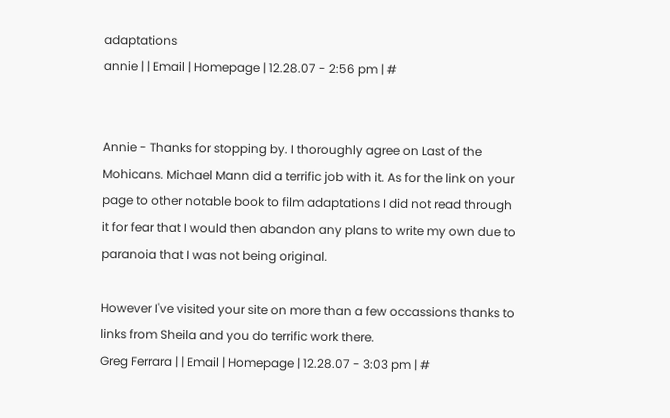adaptations
annie | | Email | Homepage | 12.28.07 - 2:56 pm | #


Annie - Thanks for stopping by. I thoroughly agree on Last of the Mohicans. Michael Mann did a terrific job with it. As for the link on your page to other notable book to film adaptations I did not read through it for fear that I would then abandon any plans to write my own due to paranoia that I was not being original.

However I've visited your site on more than a few occassions thanks to links from Sheila and you do terrific work there.
Greg Ferrara | | Email | Homepage | 12.28.07 - 3:03 pm | #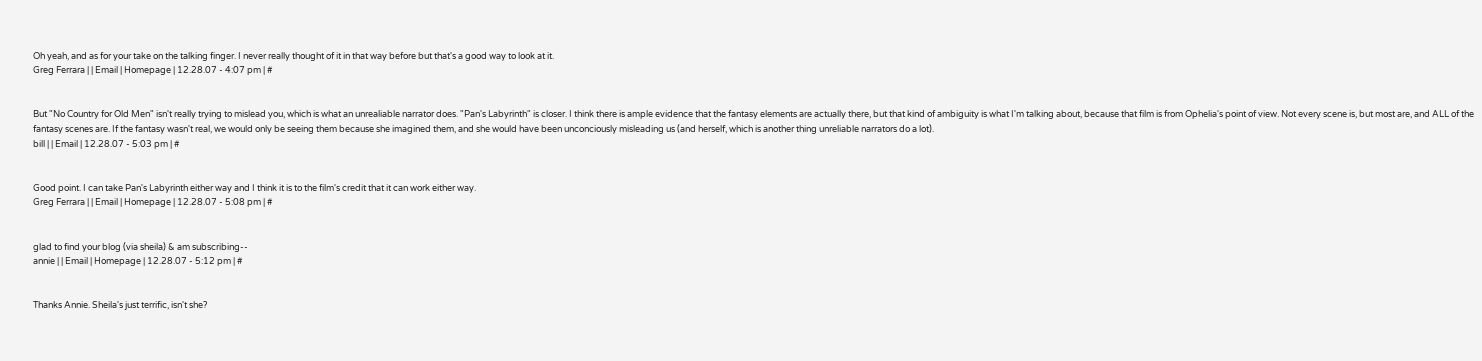Oh yeah, and as for your take on the talking finger. I never really thought of it in that way before but that's a good way to look at it.
Greg Ferrara | | Email | Homepage | 12.28.07 - 4:07 pm | #


But "No Country for Old Men" isn't really trying to mislead you, which is what an unrealiable narrator does. "Pan's Labyrinth" is closer. I think there is ample evidence that the fantasy elements are actually there, but that kind of ambiguity is what I'm talking about, because that film is from Ophelia's point of view. Not every scene is, but most are, and ALL of the fantasy scenes are. If the fantasy wasn't real, we would only be seeing them because she imagined them, and she would have been unconciously misleading us (and herself, which is another thing unreliable narrators do a lot).
bill | | Email | 12.28.07 - 5:03 pm | #


Good point. I can take Pan's Labyrinth either way and I think it is to the film's credit that it can work either way.
Greg Ferrara | | Email | Homepage | 12.28.07 - 5:08 pm | #


glad to find your blog (via sheila) & am subscribing--
annie | | Email | Homepage | 12.28.07 - 5:12 pm | #


Thanks Annie. Sheila's just terrific, isn't she?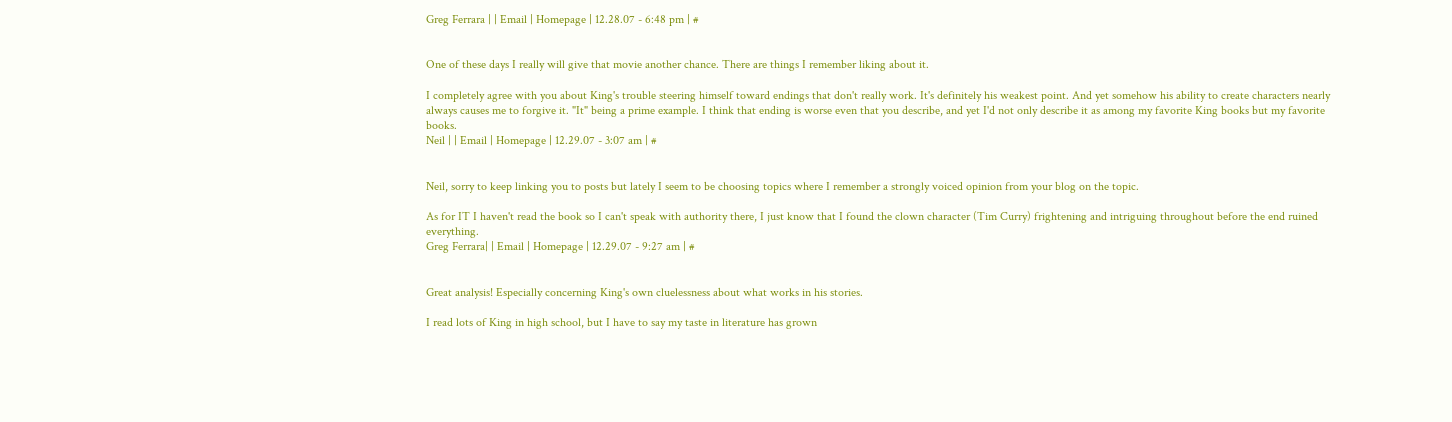Greg Ferrara | | Email | Homepage | 12.28.07 - 6:48 pm | #


One of these days I really will give that movie another chance. There are things I remember liking about it.

I completely agree with you about King's trouble steering himself toward endings that don't really work. It's definitely his weakest point. And yet somehow his ability to create characters nearly always causes me to forgive it. "It" being a prime example. I think that ending is worse even that you describe, and yet I'd not only describe it as among my favorite King books but my favorite books.
Neil | | Email | Homepage | 12.29.07 - 3:07 am | #


Neil, sorry to keep linking you to posts but lately I seem to be choosing topics where I remember a strongly voiced opinion from your blog on the topic.

As for IT I haven't read the book so I can't speak with authority there, I just know that I found the clown character (Tim Curry) frightening and intriguing throughout before the end ruined everything.
Greg Ferrara| | Email | Homepage | 12.29.07 - 9:27 am | #


Great analysis! Especially concerning King's own cluelessness about what works in his stories.

I read lots of King in high school, but I have to say my taste in literature has grown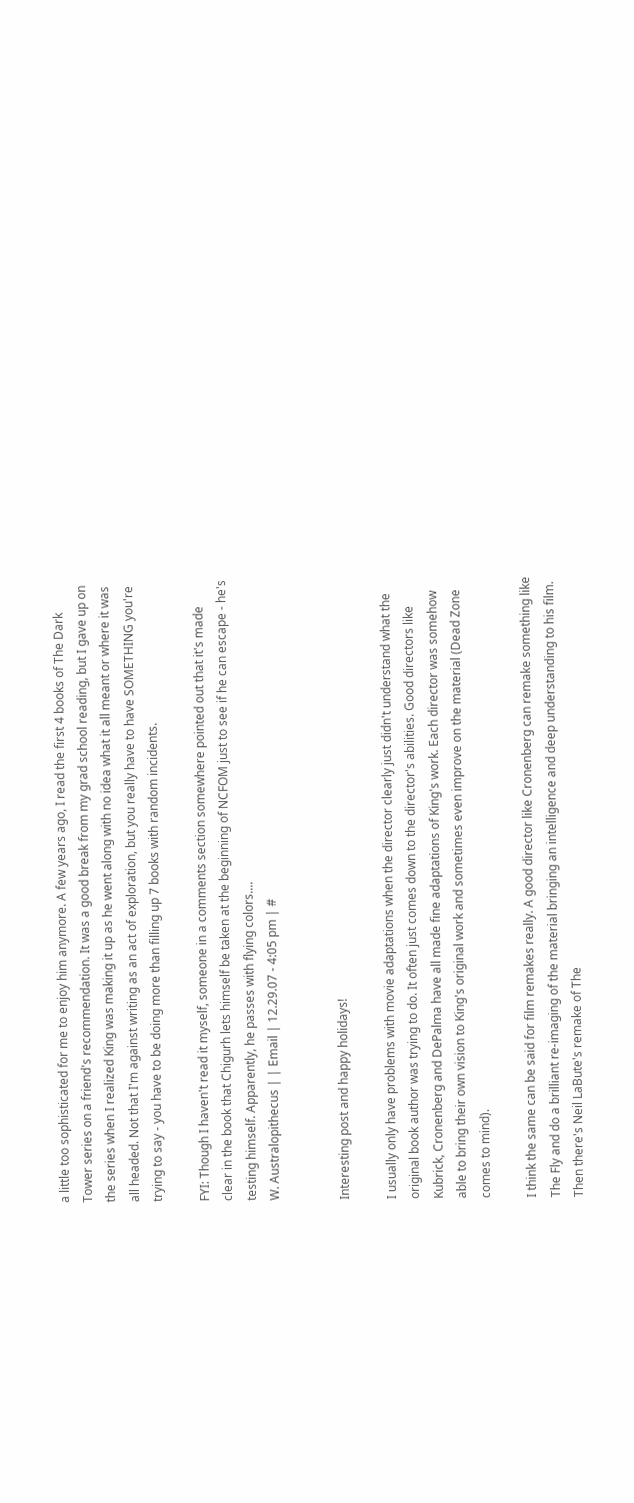a little too sophisticated for me to enjoy him anymore. A few years ago, I read the first 4 books of The Dark Tower series on a friend's recommendation. It was a good break from my grad school reading, but I gave up on the series when I realized King was making it up as he went along with no idea what it all meant or where it was all headed. Not that I'm against writing as an act of exploration, but you really have to have SOMETHING you're trying to say - you have to be doing more than filling up 7 books with random incidents.

FYI: Though I haven't read it myself, someone in a comments section somewhere pointed out that it's made clear in the book that Chigurh lets himself be taken at the beginning of NCFOM just to see if he can escape - he's testing himself. Apparently, he passes with flying colors....
W. Australopithecus | | Email | 12.29.07 - 4:05 pm | #


Interesting post and happy holidays!

I usually only have problems with movie adaptations when the director clearly just didn't understand what the original book author was trying to do. It often just comes down to the director's abilities. Good directors like Kubrick, Cronenberg and DePalma have all made fine adaptations of King's work. Each director was somehow able to bring their own vision to King's original work and sometimes even improve on the material (Dead Zone comes to mind).

I think the same can be said for film remakes really. A good director like Cronenberg can remake something like The Fly and do a brilliant re-imaging of the material bringing an intelligence and deep understanding to his film. Then there's Neil LaBute's remake of The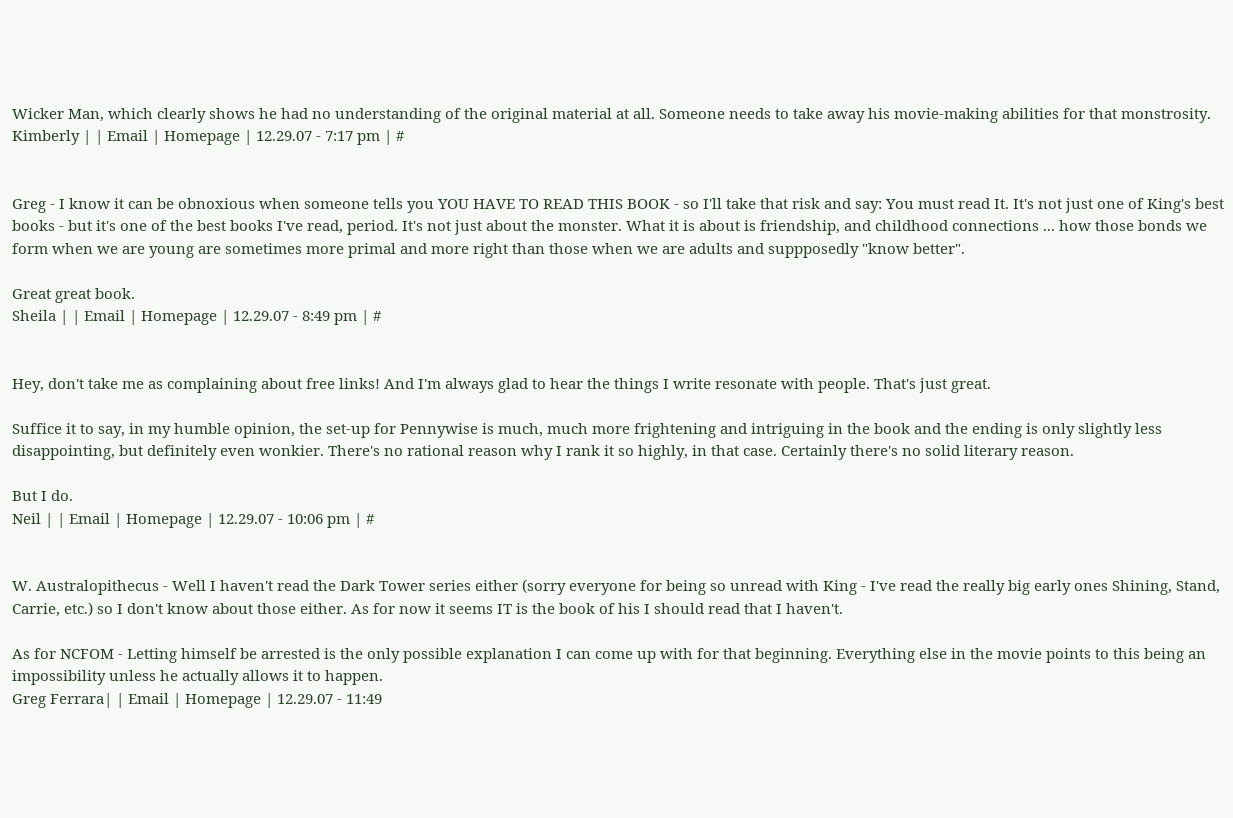Wicker Man, which clearly shows he had no understanding of the original material at all. Someone needs to take away his movie-making abilities for that monstrosity.
Kimberly | | Email | Homepage | 12.29.07 - 7:17 pm | #


Greg - I know it can be obnoxious when someone tells you YOU HAVE TO READ THIS BOOK - so I'll take that risk and say: You must read It. It's not just one of King's best books - but it's one of the best books I've read, period. It's not just about the monster. What it is about is friendship, and childhood connections ... how those bonds we form when we are young are sometimes more primal and more right than those when we are adults and suppposedly "know better".

Great great book.
Sheila | | Email | Homepage | 12.29.07 - 8:49 pm | #


Hey, don't take me as complaining about free links! And I'm always glad to hear the things I write resonate with people. That's just great.

Suffice it to say, in my humble opinion, the set-up for Pennywise is much, much more frightening and intriguing in the book and the ending is only slightly less disappointing, but definitely even wonkier. There's no rational reason why I rank it so highly, in that case. Certainly there's no solid literary reason.

But I do.
Neil | | Email | Homepage | 12.29.07 - 10:06 pm | #


W. Australopithecus - Well I haven't read the Dark Tower series either (sorry everyone for being so unread with King - I've read the really big early ones Shining, Stand, Carrie, etc.) so I don't know about those either. As for now it seems IT is the book of his I should read that I haven't.

As for NCFOM - Letting himself be arrested is the only possible explanation I can come up with for that beginning. Everything else in the movie points to this being an impossibility unless he actually allows it to happen.
Greg Ferrara| | Email | Homepage | 12.29.07 - 11:49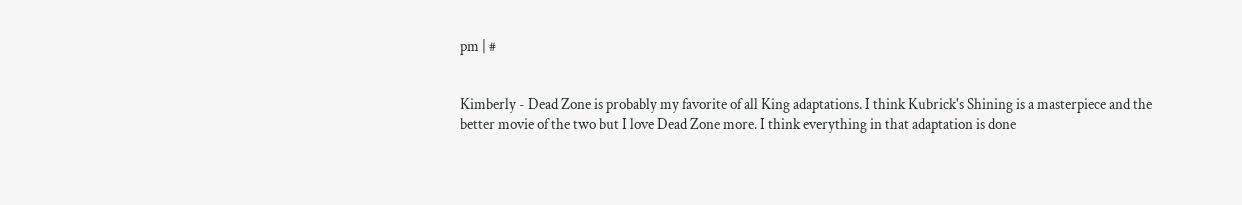pm | #


Kimberly - Dead Zone is probably my favorite of all King adaptations. I think Kubrick's Shining is a masterpiece and the better movie of the two but I love Dead Zone more. I think everything in that adaptation is done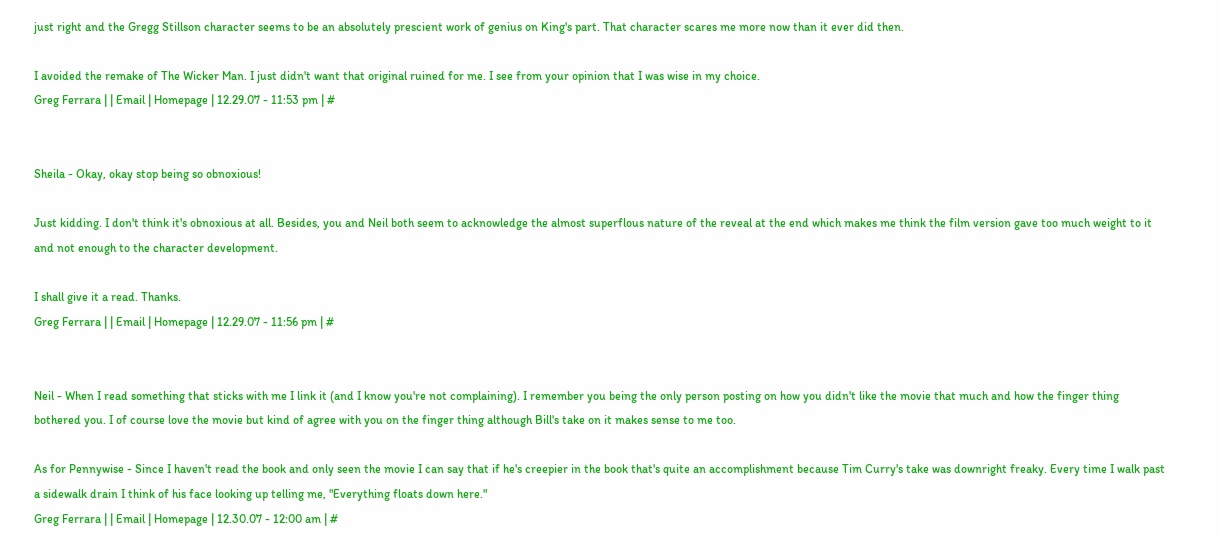just right and the Gregg Stillson character seems to be an absolutely prescient work of genius on King's part. That character scares me more now than it ever did then.

I avoided the remake of The Wicker Man. I just didn't want that original ruined for me. I see from your opinion that I was wise in my choice.
Greg Ferrara | | Email | Homepage | 12.29.07 - 11:53 pm | #


Sheila - Okay, okay stop being so obnoxious!

Just kidding. I don't think it's obnoxious at all. Besides, you and Neil both seem to acknowledge the almost superflous nature of the reveal at the end which makes me think the film version gave too much weight to it and not enough to the character development.

I shall give it a read. Thanks.
Greg Ferrara | | Email | Homepage | 12.29.07 - 11:56 pm | #


Neil - When I read something that sticks with me I link it (and I know you're not complaining). I remember you being the only person posting on how you didn't like the movie that much and how the finger thing bothered you. I of course love the movie but kind of agree with you on the finger thing although Bill's take on it makes sense to me too.

As for Pennywise - Since I haven't read the book and only seen the movie I can say that if he's creepier in the book that's quite an accomplishment because Tim Curry's take was downright freaky. Every time I walk past a sidewalk drain I think of his face looking up telling me, "Everything floats down here."
Greg Ferrara | | Email | Homepage | 12.30.07 - 12:00 am | #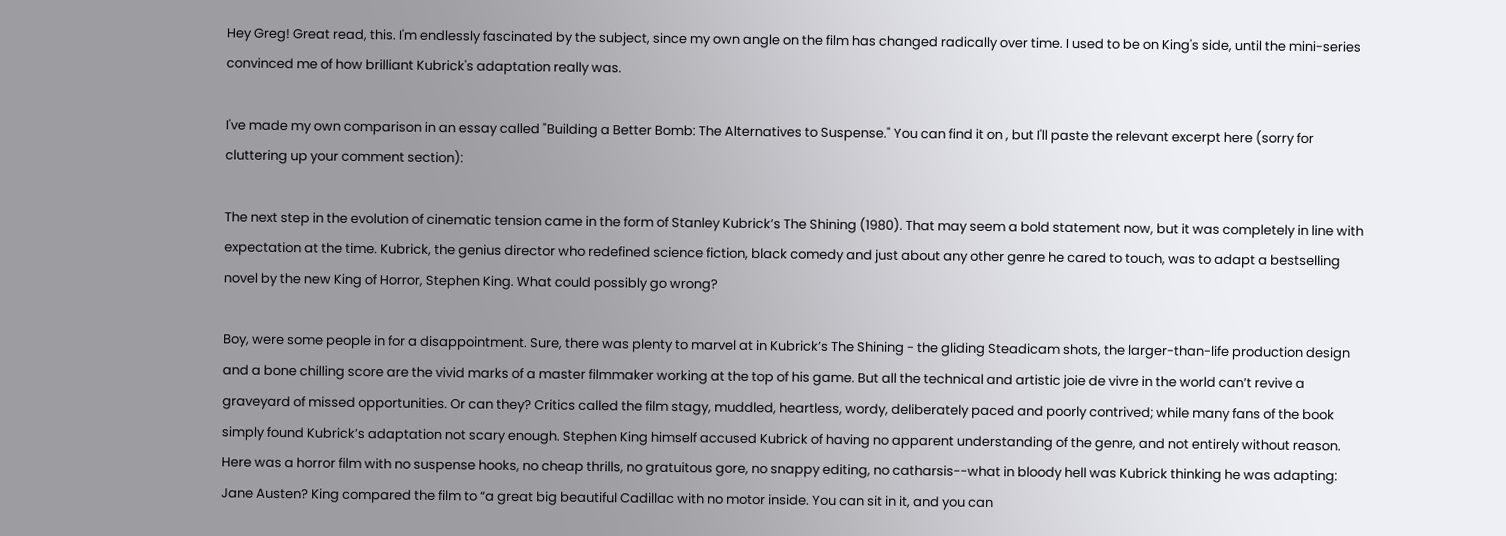Hey Greg! Great read, this. I'm endlessly fascinated by the subject, since my own angle on the film has changed radically over time. I used to be on King's side, until the mini-series convinced me of how brilliant Kubrick's adaptation really was.

I've made my own comparison in an essay called "Building a Better Bomb: The Alternatives to Suspense." You can find it on , but I'll paste the relevant excerpt here (sorry for cluttering up your comment section):

The next step in the evolution of cinematic tension came in the form of Stanley Kubrick’s The Shining (1980). That may seem a bold statement now, but it was completely in line with expectation at the time. Kubrick, the genius director who redefined science fiction, black comedy and just about any other genre he cared to touch, was to adapt a bestselling novel by the new King of Horror, Stephen King. What could possibly go wrong?

Boy, were some people in for a disappointment. Sure, there was plenty to marvel at in Kubrick’s The Shining - the gliding Steadicam shots, the larger-than-life production design and a bone chilling score are the vivid marks of a master filmmaker working at the top of his game. But all the technical and artistic joie de vivre in the world can’t revive a graveyard of missed opportunities. Or can they? Critics called the film stagy, muddled, heartless, wordy, deliberately paced and poorly contrived; while many fans of the book simply found Kubrick’s adaptation not scary enough. Stephen King himself accused Kubrick of having no apparent understanding of the genre, and not entirely without reason. Here was a horror film with no suspense hooks, no cheap thrills, no gratuitous gore, no snappy editing, no catharsis--what in bloody hell was Kubrick thinking he was adapting: Jane Austen? King compared the film to “a great big beautiful Cadillac with no motor inside. You can sit in it, and you can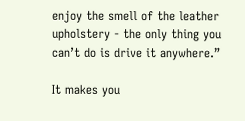enjoy the smell of the leather upholstery - the only thing you can’t do is drive it anywhere.”

It makes you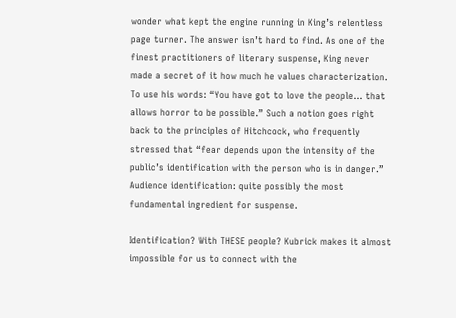wonder what kept the engine running in King’s relentless page turner. The answer isn’t hard to find. As one of the finest practitioners of literary suspense, King never made a secret of it how much he values characterization. To use his words: “You have got to love the people... that allows horror to be possible.” Such a notion goes right back to the principles of Hitchcock, who frequently stressed that “fear depends upon the intensity of the public’s identification with the person who is in danger.” Audience identification: quite possibly the most fundamental ingredient for suspense.

Identification? With THESE people? Kubrick makes it almost impossible for us to connect with the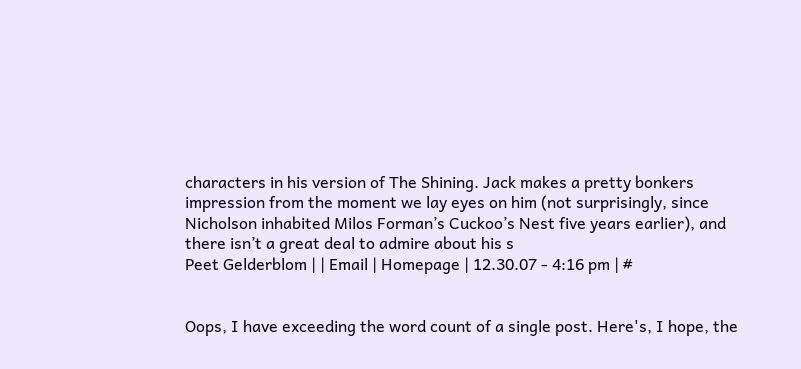characters in his version of The Shining. Jack makes a pretty bonkers impression from the moment we lay eyes on him (not surprisingly, since Nicholson inhabited Milos Forman’s Cuckoo’s Nest five years earlier), and there isn’t a great deal to admire about his s
Peet Gelderblom | | Email | Homepage | 12.30.07 - 4:16 pm | #


Oops, I have exceeding the word count of a single post. Here's, I hope, the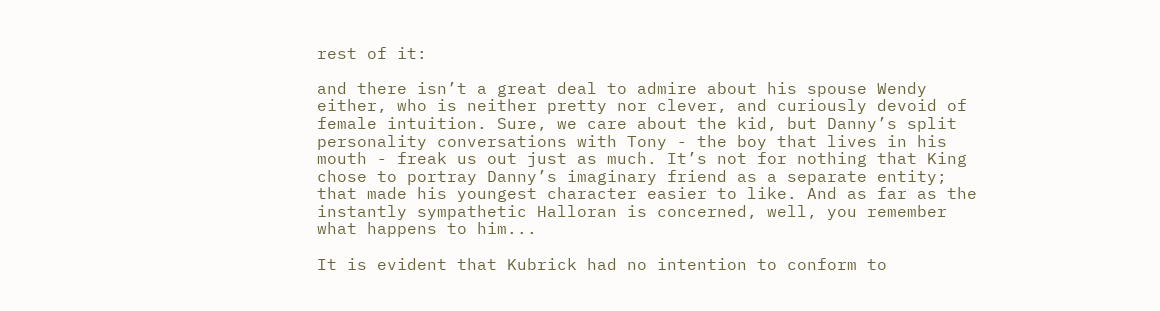rest of it:

and there isn’t a great deal to admire about his spouse Wendy either, who is neither pretty nor clever, and curiously devoid of female intuition. Sure, we care about the kid, but Danny’s split personality conversations with Tony - the boy that lives in his mouth - freak us out just as much. It’s not for nothing that King chose to portray Danny’s imaginary friend as a separate entity; that made his youngest character easier to like. And as far as the instantly sympathetic Halloran is concerned, well, you remember what happens to him...

It is evident that Kubrick had no intention to conform to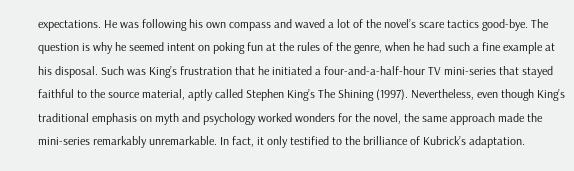expectations. He was following his own compass and waved a lot of the novel’s scare tactics good-bye. The question is why he seemed intent on poking fun at the rules of the genre, when he had such a fine example at his disposal. Such was King’s frustration that he initiated a four-and-a-half-hour TV mini-series that stayed faithful to the source material, aptly called Stephen King’s The Shining (1997). Nevertheless, even though King’s traditional emphasis on myth and psychology worked wonders for the novel, the same approach made the mini-series remarkably unremarkable. In fact, it only testified to the brilliance of Kubrick’s adaptation.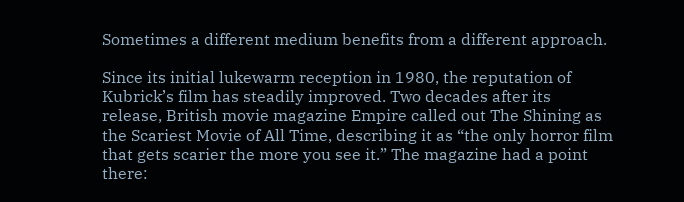Sometimes a different medium benefits from a different approach.

Since its initial lukewarm reception in 1980, the reputation of Kubrick’s film has steadily improved. Two decades after its release, British movie magazine Empire called out The Shining as the Scariest Movie of All Time, describing it as “the only horror film that gets scarier the more you see it.” The magazine had a point there: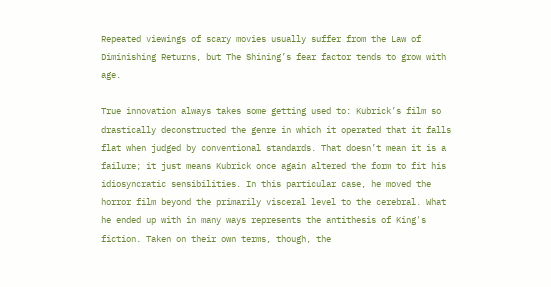Repeated viewings of scary movies usually suffer from the Law of Diminishing Returns, but The Shining’s fear factor tends to grow with age.

True innovation always takes some getting used to: Kubrick’s film so drastically deconstructed the genre in which it operated that it falls flat when judged by conventional standards. That doesn’t mean it is a failure; it just means Kubrick once again altered the form to fit his idiosyncratic sensibilities. In this particular case, he moved the horror film beyond the primarily visceral level to the cerebral. What he ended up with in many ways represents the antithesis of King's fiction. Taken on their own terms, though, the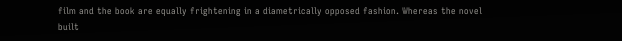film and the book are equally frightening in a diametrically opposed fashion. Whereas the novel built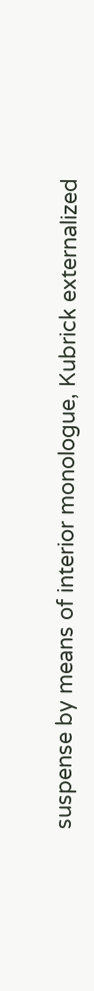suspense by means of interior monologue, Kubrick externalized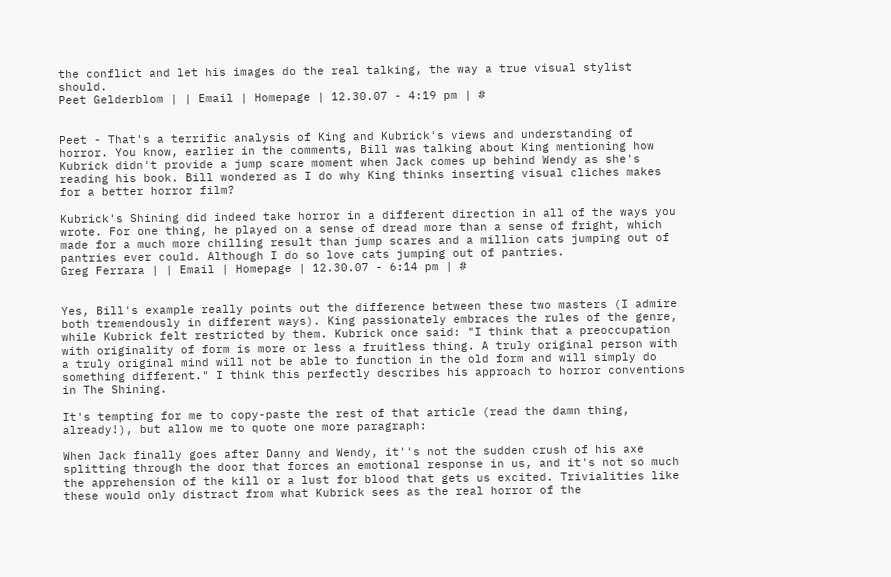the conflict and let his images do the real talking, the way a true visual stylist should.
Peet Gelderblom | | Email | Homepage | 12.30.07 - 4:19 pm | #


Peet - That's a terrific analysis of King and Kubrick's views and understanding of horror. You know, earlier in the comments, Bill was talking about King mentioning how Kubrick didn't provide a jump scare moment when Jack comes up behind Wendy as she's reading his book. Bill wondered as I do why King thinks inserting visual cliches makes for a better horror film?

Kubrick's Shining did indeed take horror in a different direction in all of the ways you wrote. For one thing, he played on a sense of dread more than a sense of fright, which made for a much more chilling result than jump scares and a million cats jumping out of pantries ever could. Although I do so love cats jumping out of pantries.
Greg Ferrara | | Email | Homepage | 12.30.07 - 6:14 pm | #


Yes, Bill's example really points out the difference between these two masters (I admire both tremendously in different ways). King passionately embraces the rules of the genre, while Kubrick felt restricted by them. Kubrick once said: "I think that a preoccupation with originality of form is more or less a fruitless thing. A truly original person with a truly original mind will not be able to function in the old form and will simply do something different." I think this perfectly describes his approach to horror conventions in The Shining.

It's tempting for me to copy-paste the rest of that article (read the damn thing, already!), but allow me to quote one more paragraph:

When Jack finally goes after Danny and Wendy, it''s not the sudden crush of his axe splitting through the door that forces an emotional response in us, and it's not so much the apprehension of the kill or a lust for blood that gets us excited. Trivialities like these would only distract from what Kubrick sees as the real horror of the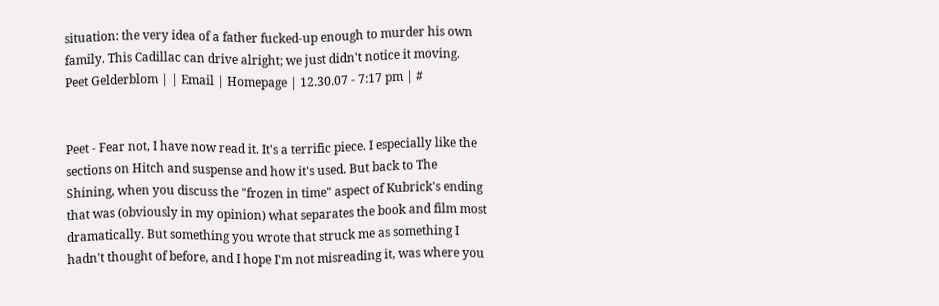situation: the very idea of a father fucked-up enough to murder his own family. This Cadillac can drive alright; we just didn't notice it moving.
Peet Gelderblom | | Email | Homepage | 12.30.07 - 7:17 pm | #


Peet - Fear not, I have now read it. It's a terrific piece. I especially like the sections on Hitch and suspense and how it's used. But back to The Shining, when you discuss the "frozen in time" aspect of Kubrick's ending that was (obviously in my opinion) what separates the book and film most dramatically. But something you wrote that struck me as something I hadn't thought of before, and I hope I'm not misreading it, was where you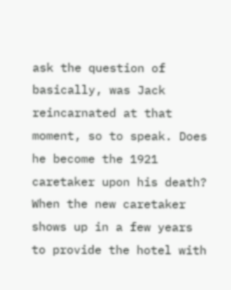ask the question of basically, was Jack reincarnated at that moment, so to speak. Does he become the 1921 caretaker upon his death? When the new caretaker shows up in a few years to provide the hotel with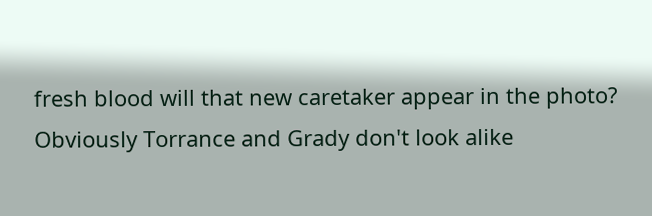fresh blood will that new caretaker appear in the photo? Obviously Torrance and Grady don't look alike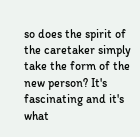so does the spirit of the caretaker simply take the form of the new person? It's fascinating and it's what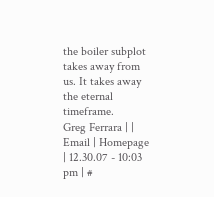the boiler subplot takes away from us. It takes away the eternal timeframe.
Greg Ferrara | | Email | Homepage | 12.30.07 - 10:03 pm | #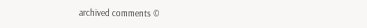archived comments ©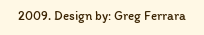2009. Design by: Greg Ferrara